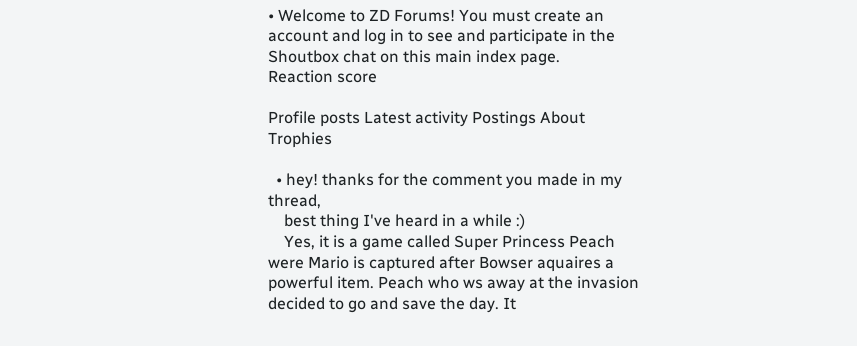• Welcome to ZD Forums! You must create an account and log in to see and participate in the Shoutbox chat on this main index page.
Reaction score

Profile posts Latest activity Postings About Trophies

  • hey! thanks for the comment you made in my thread,
    best thing I've heard in a while :)
    Yes, it is a game called Super Princess Peach were Mario is captured after Bowser aquaires a powerful item. Peach who ws away at the invasion decided to go and save the day. It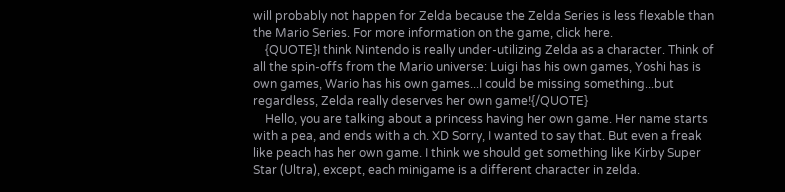will probably not happen for Zelda because the Zelda Series is less flexable than the Mario Series. For more information on the game, click here.
    {QUOTE}I think Nintendo is really under-utilizing Zelda as a character. Think of all the spin-offs from the Mario universe: Luigi has his own games, Yoshi has is own games, Wario has his own games...I could be missing something...but regardless, Zelda really deserves her own game!{/QUOTE}
    Hello, you are talking about a princess having her own game. Her name starts with a pea, and ends with a ch. XD Sorry, I wanted to say that. But even a freak like peach has her own game. I think we should get something like Kirby Super Star (Ultra), except, each minigame is a different character in zelda.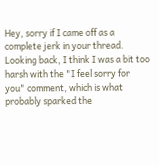Hey, sorry if I came off as a complete jerk in your thread. Looking back, I think I was a bit too harsh with the "I feel sorry for you" comment, which is what probably sparked the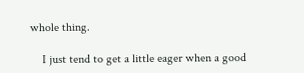whole thing.

    I just tend to get a little eager when a good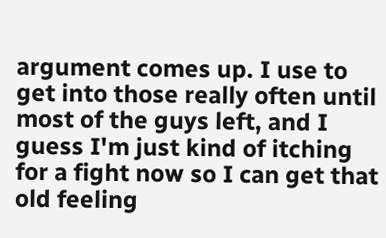argument comes up. I use to get into those really often until most of the guys left, and I guess I'm just kind of itching for a fight now so I can get that old feeling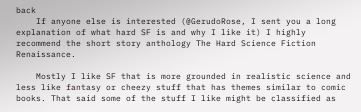back
    If anyone else is interested (@GerudoRose, I sent you a long explanation of what hard SF is and why I like it) I highly recommend the short story anthology The Hard Science Fiction Renaissance.

    Mostly I like SF that is more grounded in realistic science and less like fantasy or cheezy stuff that has themes similar to comic books. That said some of the stuff I like might be classified as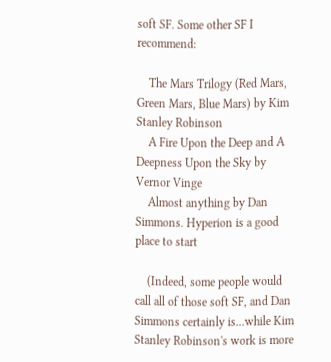soft SF. Some other SF I recommend:

    The Mars Trilogy (Red Mars, Green Mars, Blue Mars) by Kim Stanley Robinson
    A Fire Upon the Deep and A Deepness Upon the Sky by Vernor Vinge
    Almost anything by Dan Simmons. Hyperion is a good place to start

    (Indeed, some people would call all of those soft SF, and Dan Simmons certainly is...while Kim Stanley Robinson's work is more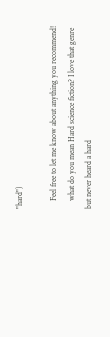"hard")

    Feel free to let me know about anything you recommend!
    what do you mean Hard science fiction? I love that genre but never heard a hard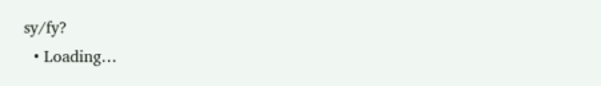sy/fy?
  • Loading…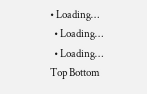• Loading…
  • Loading…
  • Loading…
Top Bottom